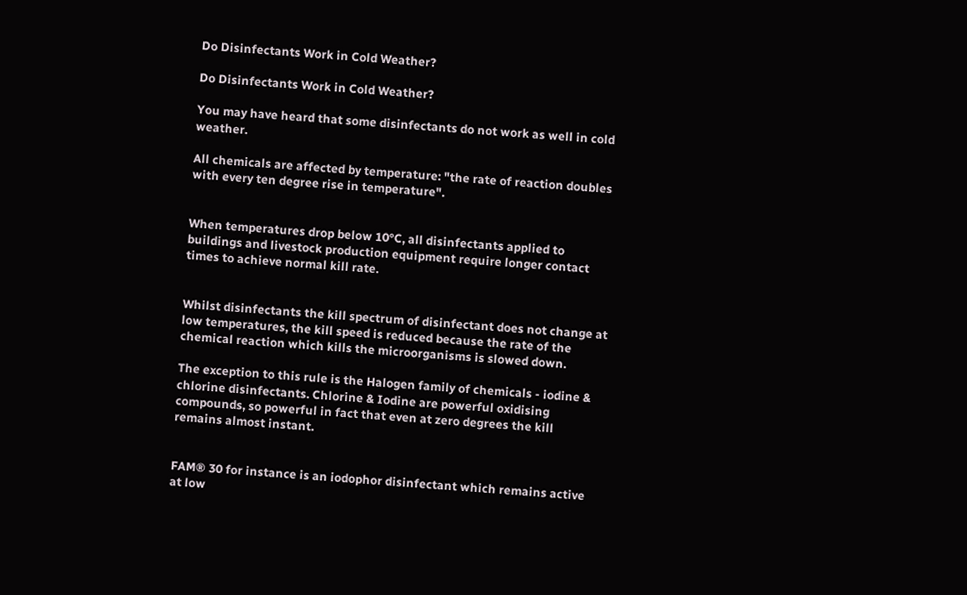Do Disinfectants Work in Cold Weather?

Do Disinfectants Work in Cold Weather?

You may have heard that some disinfectants do not work as well in cold weather.

All chemicals are affected by temperature: "the rate of reaction doubles with every ten degree rise in temperature".


When temperatures drop below 10°C, all disinfectants applied to buildings and livestock production equipment require longer contact times to achieve normal kill rate.


Whilst disinfectants the kill spectrum of disinfectant does not change at low temperatures, the kill speed is reduced because the rate of the chemical reaction which kills the microorganisms is slowed down.

The exception to this rule is the Halogen family of chemicals - iodine & chlorine disinfectants. Chlorine & Iodine are powerful oxidising compounds, so powerful in fact that even at zero degrees the kill remains almost instant.


FAM® 30 for instance is an iodophor disinfectant which remains active at low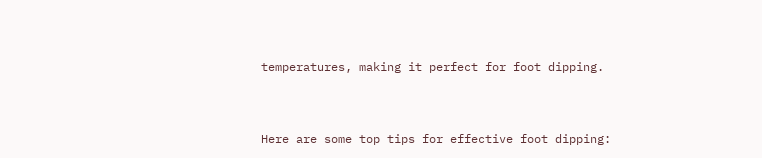temperatures, making it perfect for foot dipping.


Here are some top tips for effective foot dipping: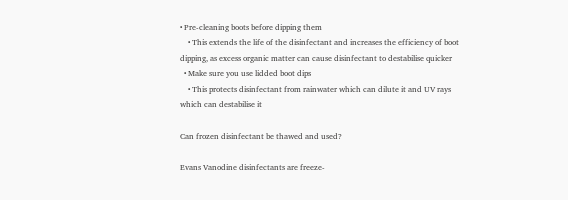• Pre-cleaning boots before dipping them
    • This extends the life of the disinfectant and increases the efficiency of boot dipping, as excess organic matter can cause disinfectant to destabilise quicker
  • Make sure you use lidded boot dips
    • This protects disinfectant from rainwater which can dilute it and UV rays which can destabilise it

Can frozen disinfectant be thawed and used?

Evans Vanodine disinfectants are freeze-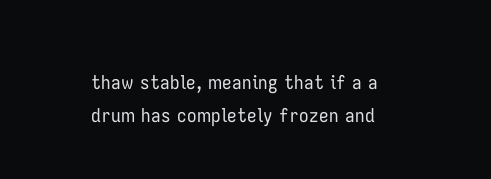thaw stable, meaning that if a a drum has completely frozen and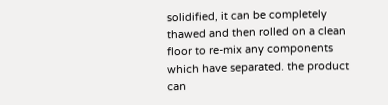solidified, it can be completely thawed and then rolled on a clean floor to re-mix any components which have separated. the product can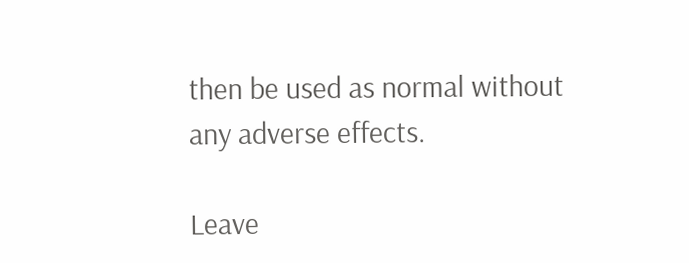then be used as normal without any adverse effects.

Leave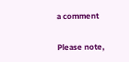a comment

Please note,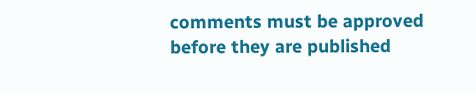comments must be approved before they are published